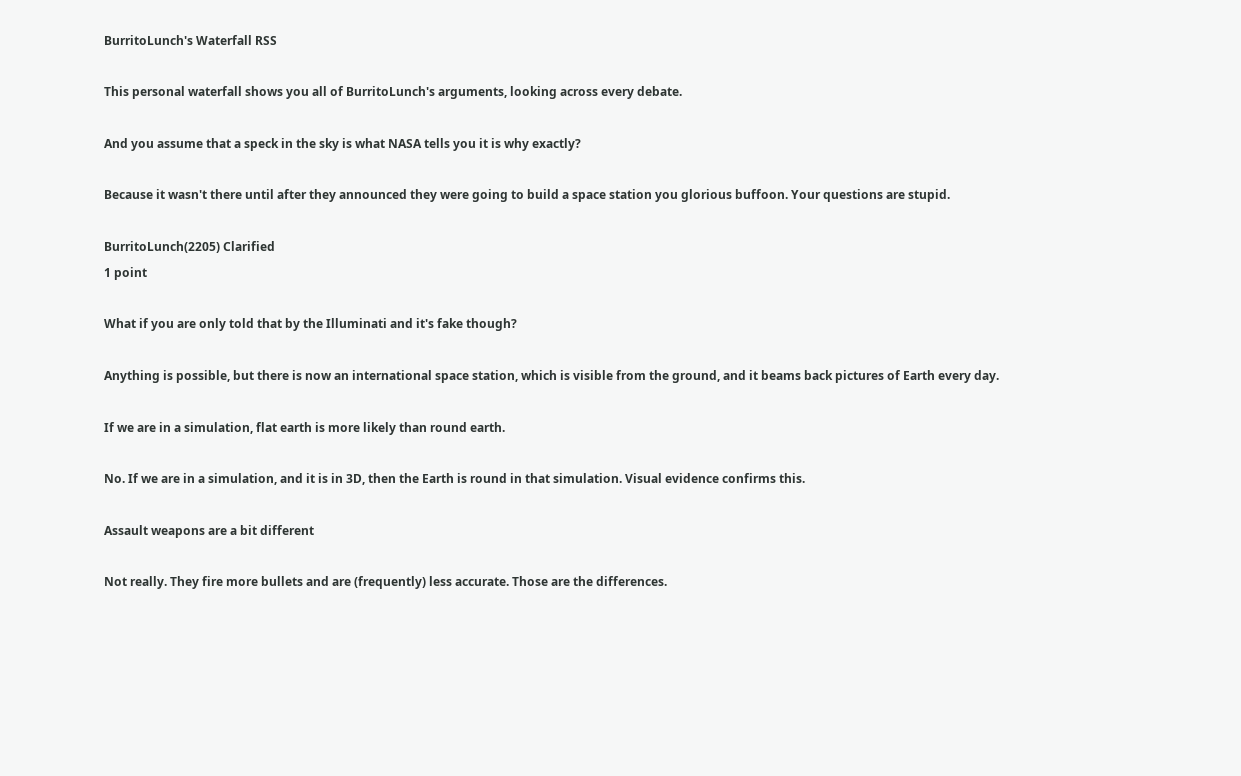BurritoLunch's Waterfall RSS

This personal waterfall shows you all of BurritoLunch's arguments, looking across every debate.

And you assume that a speck in the sky is what NASA tells you it is why exactly?

Because it wasn't there until after they announced they were going to build a space station you glorious buffoon. Your questions are stupid.

BurritoLunch(2205) Clarified
1 point

What if you are only told that by the Illuminati and it's fake though?

Anything is possible, but there is now an international space station, which is visible from the ground, and it beams back pictures of Earth every day.

If we are in a simulation, flat earth is more likely than round earth.

No. If we are in a simulation, and it is in 3D, then the Earth is round in that simulation. Visual evidence confirms this.

Assault weapons are a bit different

Not really. They fire more bullets and are (frequently) less accurate. Those are the differences.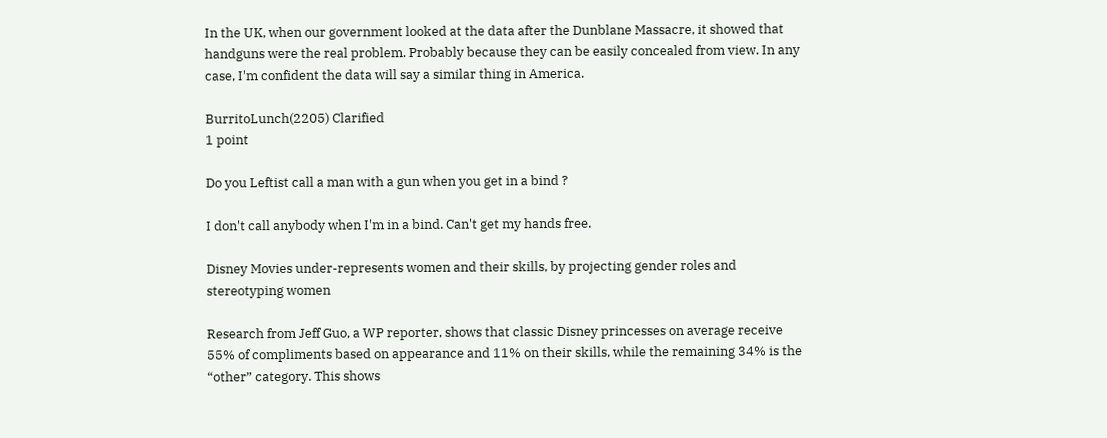In the UK, when our government looked at the data after the Dunblane Massacre, it showed that handguns were the real problem. Probably because they can be easily concealed from view. In any case, I'm confident the data will say a similar thing in America.

BurritoLunch(2205) Clarified
1 point

Do you Leftist call a man with a gun when you get in a bind ?

I don't call anybody when I'm in a bind. Can't get my hands free.

Disney Movies under-represents women and their skills, by projecting gender roles and stereotyping women

Research from Jeff Guo, a WP reporter, shows that classic Disney princesses on average receive 55% of compliments based on appearance and 11% on their skills, while the remaining 34% is the “other” category. This shows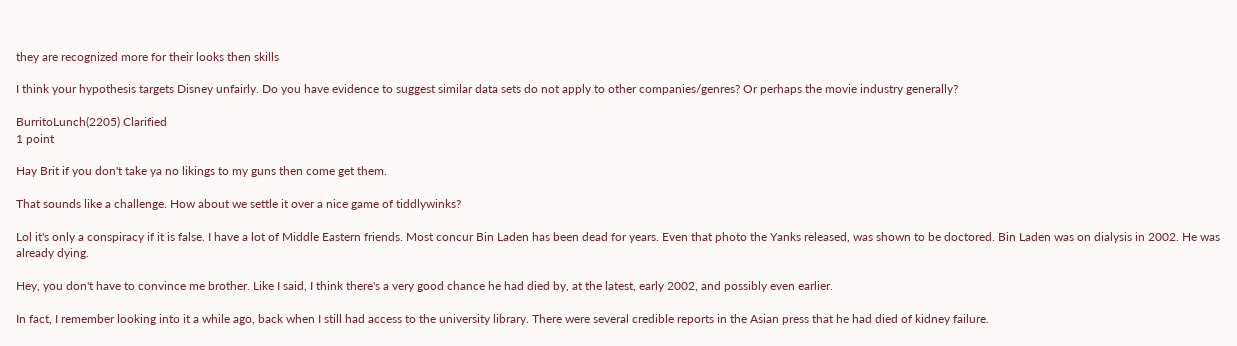they are recognized more for their looks then skills

I think your hypothesis targets Disney unfairly. Do you have evidence to suggest similar data sets do not apply to other companies/genres? Or perhaps the movie industry generally?

BurritoLunch(2205) Clarified
1 point

Hay Brit if you don't take ya no likings to my guns then come get them.

That sounds like a challenge. How about we settle it over a nice game of tiddlywinks?

Lol it's only a conspiracy if it is false. I have a lot of Middle Eastern friends. Most concur Bin Laden has been dead for years. Even that photo the Yanks released, was shown to be doctored. Bin Laden was on dialysis in 2002. He was already dying.

Hey, you don't have to convince me brother. Like I said, I think there's a very good chance he had died by, at the latest, early 2002, and possibly even earlier.

In fact, I remember looking into it a while ago, back when I still had access to the university library. There were several credible reports in the Asian press that he had died of kidney failure.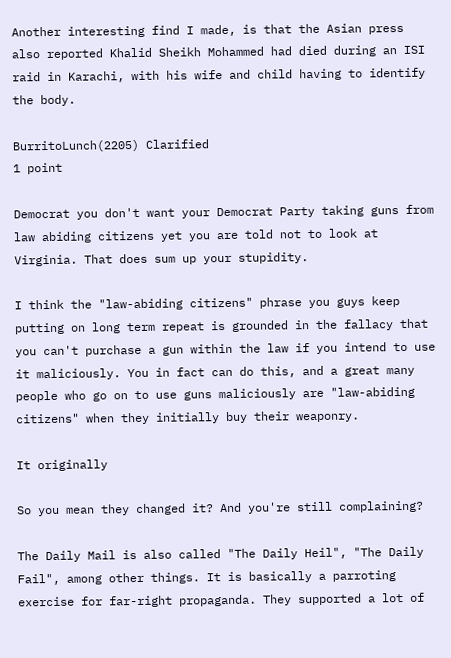Another interesting find I made, is that the Asian press also reported Khalid Sheikh Mohammed had died during an ISI raid in Karachi, with his wife and child having to identify the body.

BurritoLunch(2205) Clarified
1 point

Democrat you don't want your Democrat Party taking guns from law abiding citizens yet you are told not to look at Virginia. That does sum up your stupidity.

I think the "law-abiding citizens" phrase you guys keep putting on long term repeat is grounded in the fallacy that you can't purchase a gun within the law if you intend to use it maliciously. You in fact can do this, and a great many people who go on to use guns maliciously are "law-abiding citizens" when they initially buy their weaponry.

It originally

So you mean they changed it? And you're still complaining?

The Daily Mail is also called "The Daily Heil", "The Daily Fail", among other things. It is basically a parroting exercise for far-right propaganda. They supported a lot of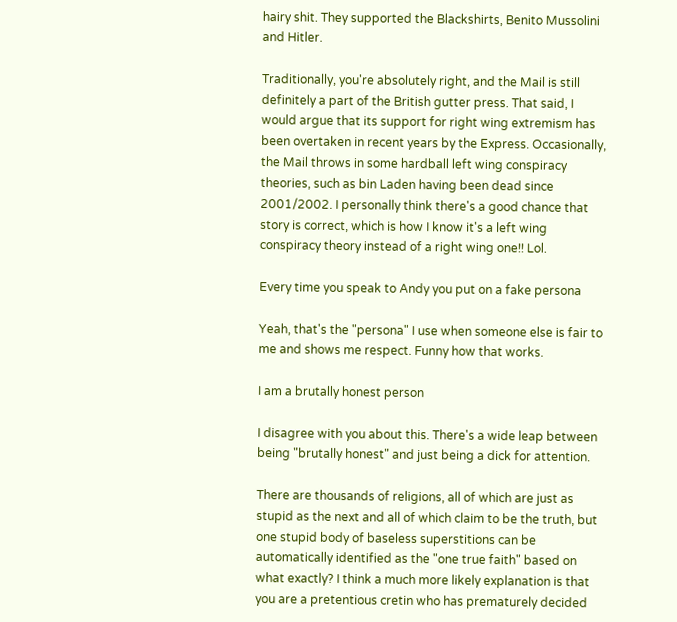hairy shit. They supported the Blackshirts, Benito Mussolini and Hitler.

Traditionally, you're absolutely right, and the Mail is still definitely a part of the British gutter press. That said, I would argue that its support for right wing extremism has been overtaken in recent years by the Express. Occasionally, the Mail throws in some hardball left wing conspiracy theories, such as bin Laden having been dead since 2001/2002. I personally think there's a good chance that story is correct, which is how I know it's a left wing conspiracy theory instead of a right wing one!! Lol.

Every time you speak to Andy you put on a fake persona

Yeah, that's the "persona" I use when someone else is fair to me and shows me respect. Funny how that works.

I am a brutally honest person

I disagree with you about this. There's a wide leap between being "brutally honest" and just being a dick for attention.

There are thousands of religions, all of which are just as stupid as the next and all of which claim to be the truth, but one stupid body of baseless superstitions can be automatically identified as the "one true faith" based on what exactly? I think a much more likely explanation is that you are a pretentious cretin who has prematurely decided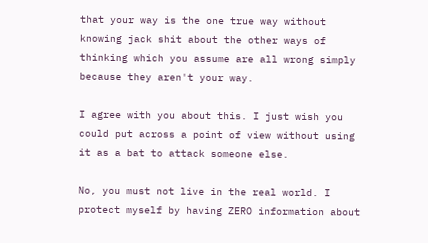that your way is the one true way without knowing jack shit about the other ways of thinking which you assume are all wrong simply because they aren't your way.

I agree with you about this. I just wish you could put across a point of view without using it as a bat to attack someone else.

No, you must not live in the real world. I protect myself by having ZERO information about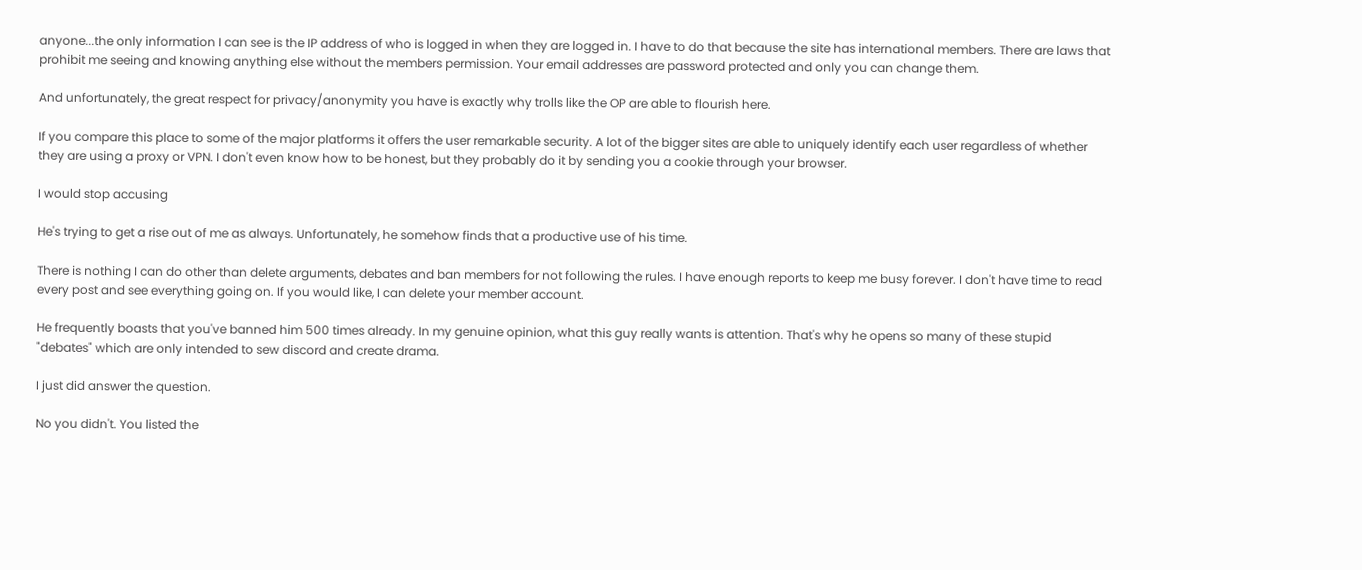anyone...the only information I can see is the IP address of who is logged in when they are logged in. I have to do that because the site has international members. There are laws that prohibit me seeing and knowing anything else without the members permission. Your email addresses are password protected and only you can change them.

And unfortunately, the great respect for privacy/anonymity you have is exactly why trolls like the OP are able to flourish here.

If you compare this place to some of the major platforms it offers the user remarkable security. A lot of the bigger sites are able to uniquely identify each user regardless of whether they are using a proxy or VPN. I don't even know how to be honest, but they probably do it by sending you a cookie through your browser.

I would stop accusing

He's trying to get a rise out of me as always. Unfortunately, he somehow finds that a productive use of his time.

There is nothing I can do other than delete arguments, debates and ban members for not following the rules. I have enough reports to keep me busy forever. I don't have time to read every post and see everything going on. If you would like, I can delete your member account.

He frequently boasts that you've banned him 500 times already. In my genuine opinion, what this guy really wants is attention. That's why he opens so many of these stupid "debates" which are only intended to sew discord and create drama.

I just did answer the question.

No you didn't. You listed the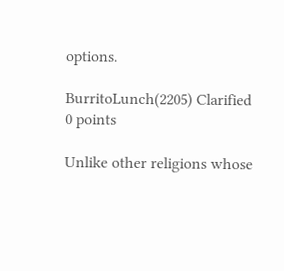options.

BurritoLunch(2205) Clarified
0 points

Unlike other religions whose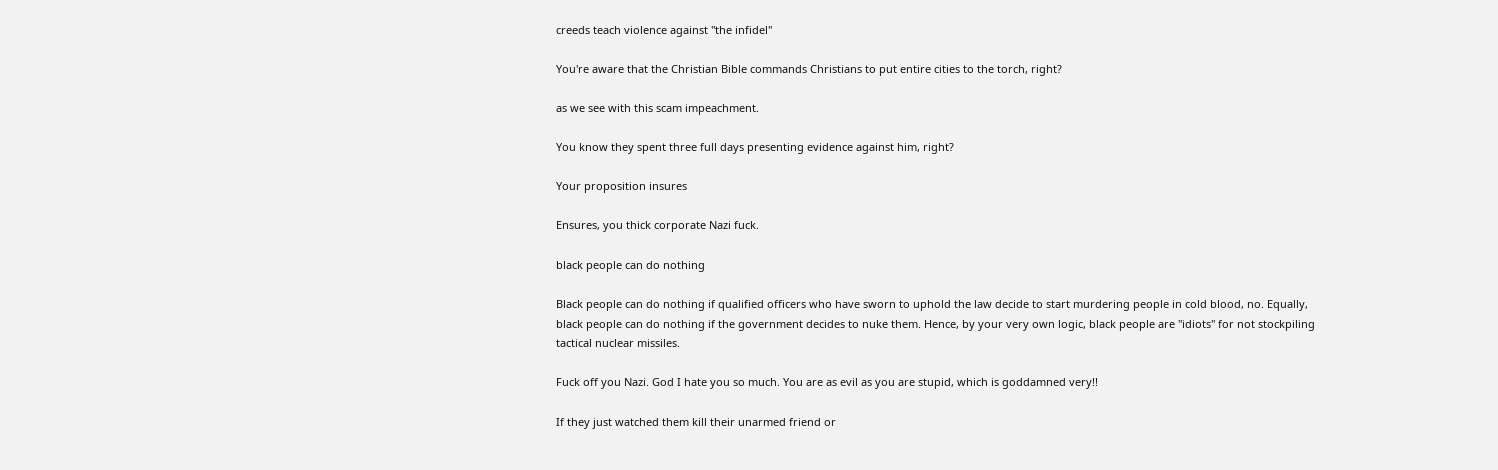creeds teach violence against ''the infidel''

You're aware that the Christian Bible commands Christians to put entire cities to the torch, right?

as we see with this scam impeachment.

You know they spent three full days presenting evidence against him, right?

Your proposition insures

Ensures, you thick corporate Nazi fuck.

black people can do nothing

Black people can do nothing if qualified officers who have sworn to uphold the law decide to start murdering people in cold blood, no. Equally, black people can do nothing if the government decides to nuke them. Hence, by your very own logic, black people are "idiots" for not stockpiling tactical nuclear missiles.

Fuck off you Nazi. God I hate you so much. You are as evil as you are stupid, which is goddamned very!!

If they just watched them kill their unarmed friend or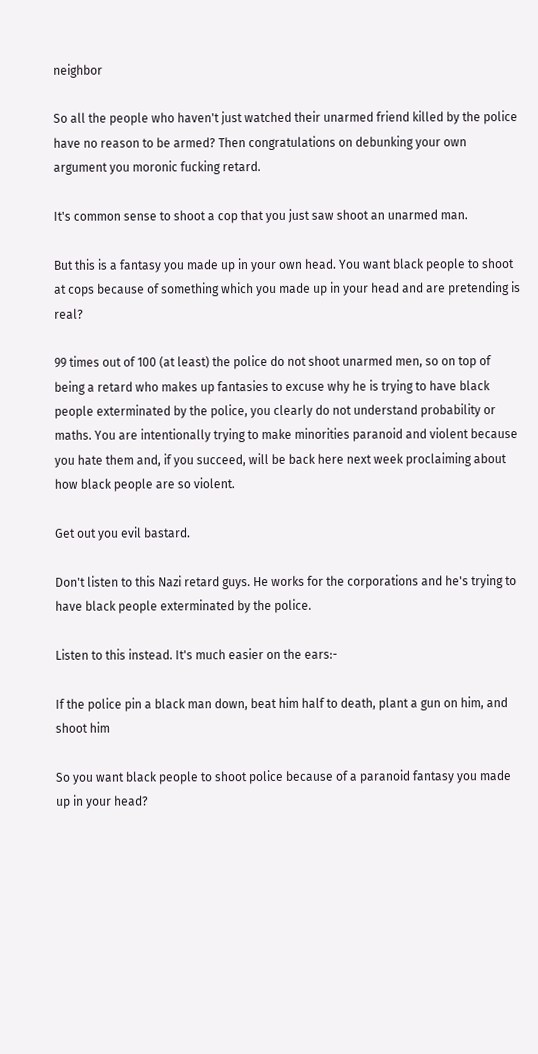neighbor

So all the people who haven't just watched their unarmed friend killed by the police have no reason to be armed? Then congratulations on debunking your own argument you moronic fucking retard.

It's common sense to shoot a cop that you just saw shoot an unarmed man.

But this is a fantasy you made up in your own head. You want black people to shoot at cops because of something which you made up in your head and are pretending is real?

99 times out of 100 (at least) the police do not shoot unarmed men, so on top of being a retard who makes up fantasies to excuse why he is trying to have black people exterminated by the police, you clearly do not understand probability or maths. You are intentionally trying to make minorities paranoid and violent because you hate them and, if you succeed, will be back here next week proclaiming about how black people are so violent.

Get out you evil bastard.

Don't listen to this Nazi retard guys. He works for the corporations and he's trying to have black people exterminated by the police.

Listen to this instead. It's much easier on the ears:-

If the police pin a black man down, beat him half to death, plant a gun on him, and shoot him

So you want black people to shoot police because of a paranoid fantasy you made up in your head?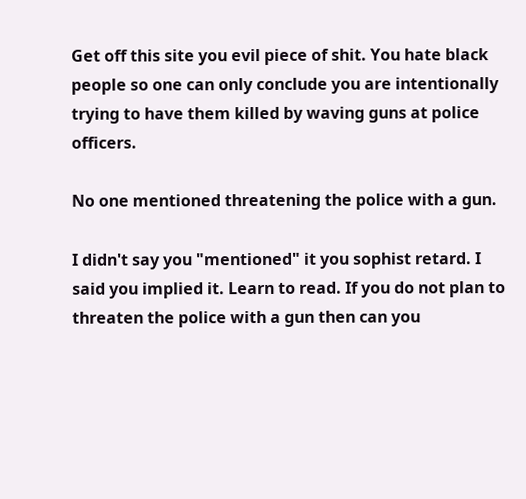Get off this site you evil piece of shit. You hate black people so one can only conclude you are intentionally trying to have them killed by waving guns at police officers.

No one mentioned threatening the police with a gun.

I didn't say you "mentioned" it you sophist retard. I said you implied it. Learn to read. If you do not plan to threaten the police with a gun then can you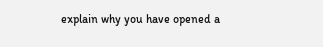explain why you have opened a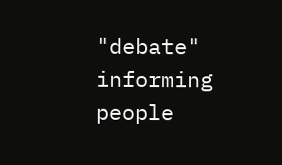"debate" informing people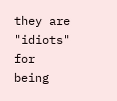they are "idiots" for being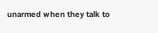unarmed when they talk to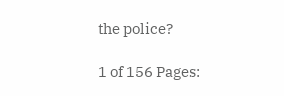the police?

1 of 156 Pages: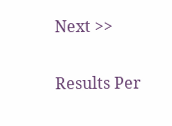Next >>

Results Per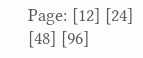Page: [12] [24] [48] [96]